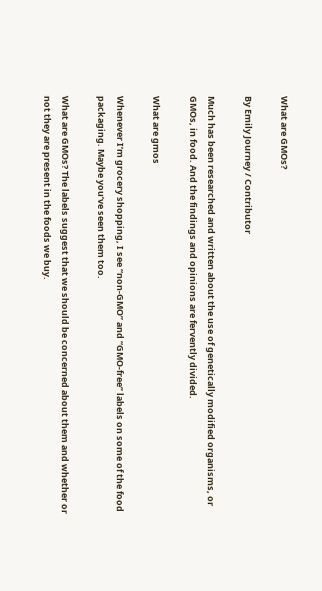What are GMOs?

By Emily Journey / Contributor

Much has been researched and written about the use of genetically modified organisms, or GMOs, in food. And the findings and opinions are fervently divided.

What are gmos

Whenever I’m grocery shopping, I see “non-GMO” and “GMO-free” labels on some of the food packaging. Maybe you’ve seen them too.

What are GMOs? The labels suggest that we should be concerned about them and whether or not they are present in the foods we buy.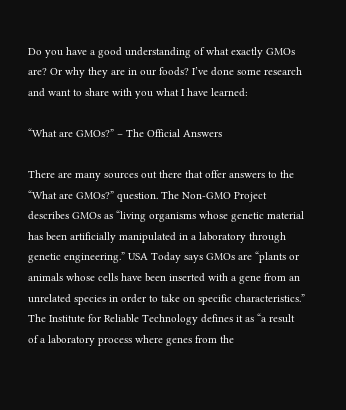Do you have a good understanding of what exactly GMOs are? Or why they are in our foods? I’ve done some research and want to share with you what I have learned:

“What are GMOs?” – The Official Answers

There are many sources out there that offer answers to the “What are GMOs?” question. The Non-GMO Project describes GMOs as “living organisms whose genetic material has been artificially manipulated in a laboratory through genetic engineering.” USA Today says GMOs are “plants or animals whose cells have been inserted with a gene from an unrelated species in order to take on specific characteristics.” The Institute for Reliable Technology defines it as “a result of a laboratory process where genes from the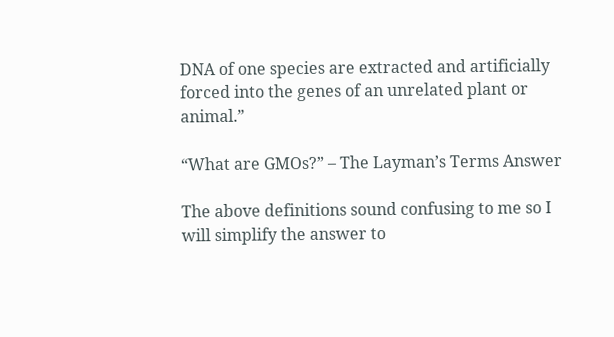DNA of one species are extracted and artificially forced into the genes of an unrelated plant or animal.”

“What are GMOs?” – The Layman’s Terms Answer

The above definitions sound confusing to me so I will simplify the answer to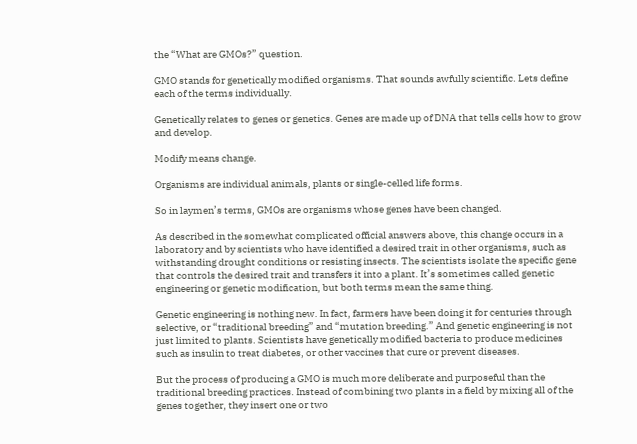the “What are GMOs?” question.

GMO stands for genetically modified organisms. That sounds awfully scientific. Lets define each of the terms individually.

Genetically relates to genes or genetics. Genes are made up of DNA that tells cells how to grow and develop.

Modify means change.

Organisms are individual animals, plants or single-celled life forms.

So in laymen’s terms, GMOs are organisms whose genes have been changed.

As described in the somewhat complicated official answers above, this change occurs in a laboratory and by scientists who have identified a desired trait in other organisms, such as withstanding drought conditions or resisting insects. The scientists isolate the specific gene that controls the desired trait and transfers it into a plant. It’s sometimes called genetic engineering or genetic modification, but both terms mean the same thing.

Genetic engineering is nothing new. In fact, farmers have been doing it for centuries through selective, or “traditional breeding” and “mutation breeding.” And genetic engineering is not just limited to plants. Scientists have genetically modified bacteria to produce medicines such as insulin to treat diabetes, or other vaccines that cure or prevent diseases.

But the process of producing a GMO is much more deliberate and purposeful than the traditional breeding practices. Instead of combining two plants in a field by mixing all of the genes together, they insert one or two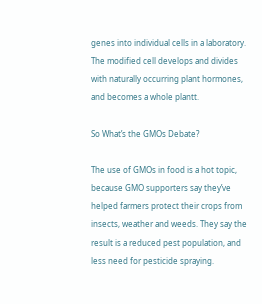genes into individual cells in a laboratory. The modified cell develops and divides with naturally occurring plant hormones, and becomes a whole plantt.

So What’s the GMOs Debate?

The use of GMOs in food is a hot topic, because GMO supporters say they’ve helped farmers protect their crops from insects, weather and weeds. They say the result is a reduced pest population, and less need for pesticide spraying.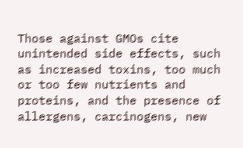Those against GMOs cite unintended side effects, such as increased toxins, too much or too few nutrients and proteins, and the presence of allergens, carcinogens, new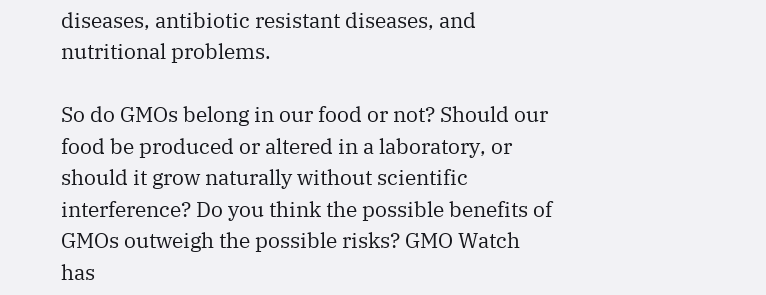diseases, antibiotic resistant diseases, and nutritional problems.

So do GMOs belong in our food or not? Should our food be produced or altered in a laboratory, or should it grow naturally without scientific interference? Do you think the possible benefits of GMOs outweigh the possible risks? GMO Watch has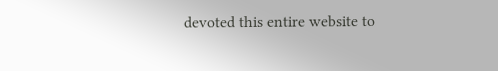devoted this entire website to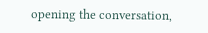opening the conversation,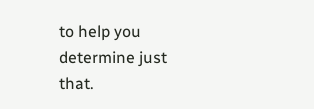to help you determine just that.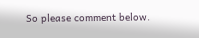So please comment below.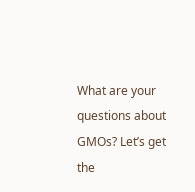What are your questions about GMOs? Let’s get the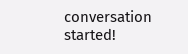conversation started!